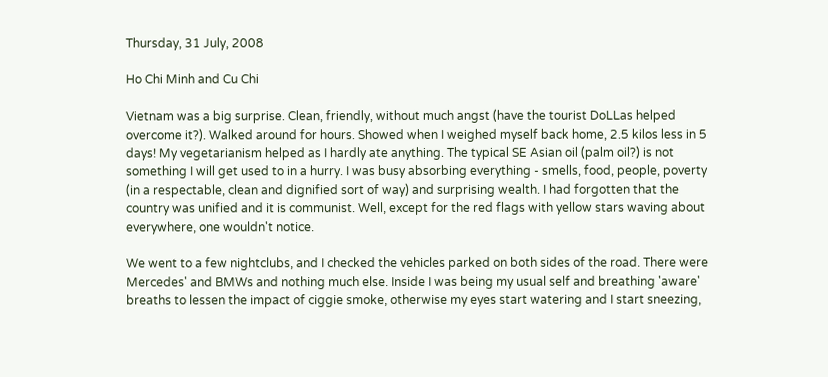Thursday, 31 July, 2008

Ho Chi Minh and Cu Chi

Vietnam was a big surprise. Clean, friendly, without much angst (have the tourist DoLLas helped overcome it?). Walked around for hours. Showed when I weighed myself back home, 2.5 kilos less in 5 days! My vegetarianism helped as I hardly ate anything. The typical SE Asian oil (palm oil?) is not something I will get used to in a hurry. I was busy absorbing everything - smells, food, people, poverty (in a respectable, clean and dignified sort of way) and surprising wealth. I had forgotten that the country was unified and it is communist. Well, except for the red flags with yellow stars waving about everywhere, one wouldn't notice.

We went to a few nightclubs, and I checked the vehicles parked on both sides of the road. There were Mercedes' and BMWs and nothing much else. Inside I was being my usual self and breathing 'aware' breaths to lessen the impact of ciggie smoke, otherwise my eyes start watering and I start sneezing,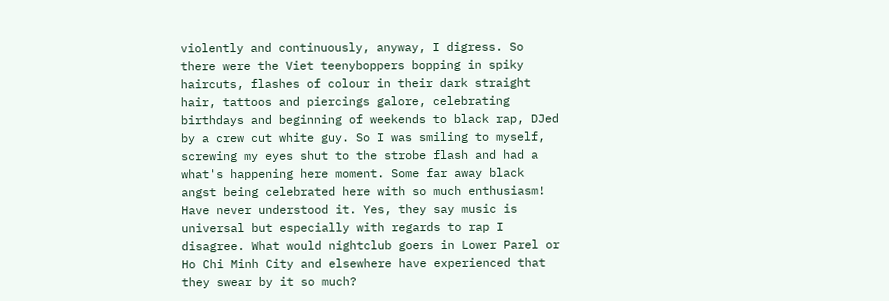violently and continuously, anyway, I digress. So there were the Viet teenyboppers bopping in spiky haircuts, flashes of colour in their dark straight hair, tattoos and piercings galore, celebrating birthdays and beginning of weekends to black rap, DJed by a crew cut white guy. So I was smiling to myself, screwing my eyes shut to the strobe flash and had a what's happening here moment. Some far away black angst being celebrated here with so much enthusiasm! Have never understood it. Yes, they say music is universal but especially with regards to rap I disagree. What would nightclub goers in Lower Parel or Ho Chi Minh City and elsewhere have experienced that they swear by it so much?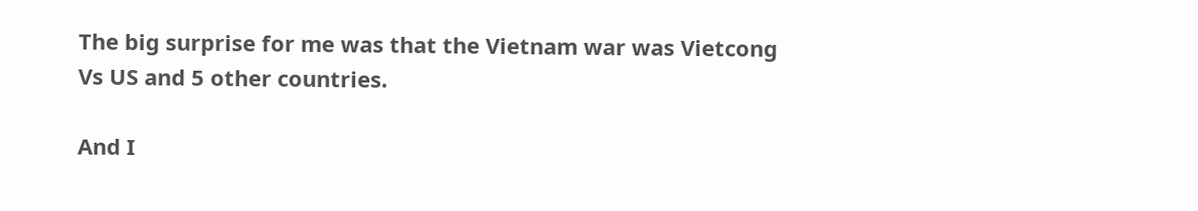The big surprise for me was that the Vietnam war was Vietcong Vs US and 5 other countries.

And I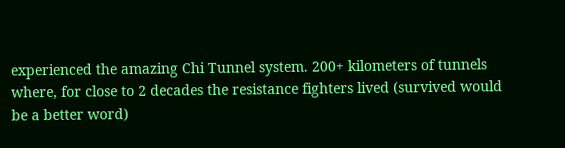experienced the amazing Chi Tunnel system. 200+ kilometers of tunnels where, for close to 2 decades the resistance fighters lived (survived would be a better word)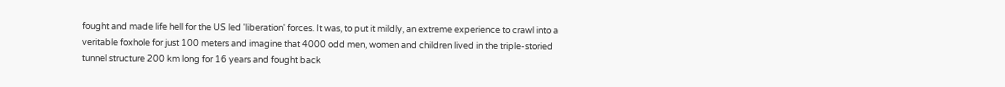fought and made life hell for the US led 'liberation' forces. It was, to put it mildly, an extreme experience to crawl into a veritable foxhole for just 100 meters and imagine that 4000 odd men, women and children lived in the triple-storied tunnel structure 200 km long for 16 years and fought back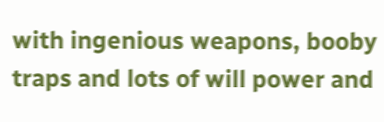with ingenious weapons, booby traps and lots of will power and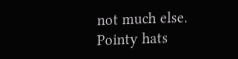not much else. Pointy hats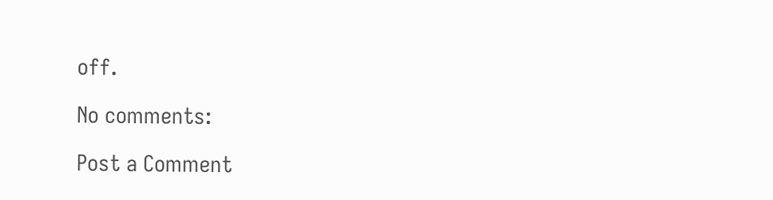off.

No comments:

Post a Comment